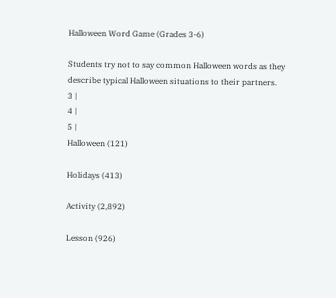Halloween Word Game (Grades 3-6)

Students try not to say common Halloween words as they describe typical Halloween situations to their partners.
3 |
4 |
5 |
Halloween (121)

Holidays (413)

Activity (2,892)

Lesson (926)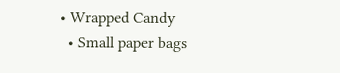• Wrapped Candy
  • Small paper bags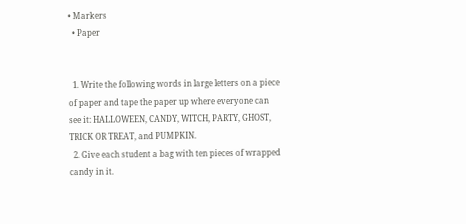• Markers
  • Paper


  1. Write the following words in large letters on a piece of paper and tape the paper up where everyone can see it: HALLOWEEN, CANDY, WITCH, PARTY, GHOST, TRICK OR TREAT, and PUMPKIN.
  2. Give each student a bag with ten pieces of wrapped candy in it.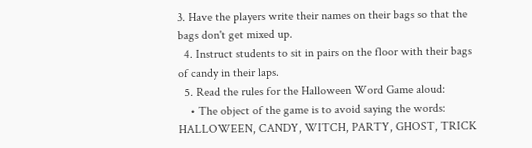3. Have the players write their names on their bags so that the bags don't get mixed up.
  4. Instruct students to sit in pairs on the floor with their bags of candy in their laps.
  5. Read the rules for the Halloween Word Game aloud:
    • The object of the game is to avoid saying the words: HALLOWEEN, CANDY, WITCH, PARTY, GHOST, TRICK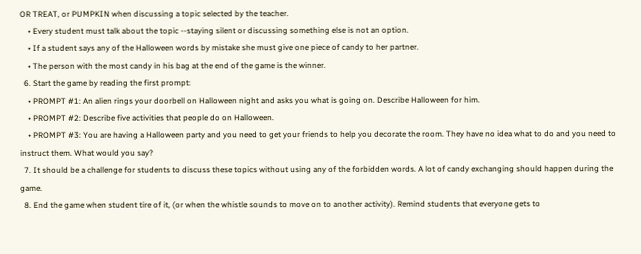OR TREAT, or PUMPKIN when discussing a topic selected by the teacher.
    • Every student must talk about the topic --staying silent or discussing something else is not an option.
    • If a student says any of the Halloween words by mistake she must give one piece of candy to her partner.
    • The person with the most candy in his bag at the end of the game is the winner.
  6. Start the game by reading the first prompt:
    • PROMPT #1: An alien rings your doorbell on Halloween night and asks you what is going on. Describe Halloween for him.
    • PROMPT #2: Describe five activities that people do on Halloween.
    • PROMPT #3: You are having a Halloween party and you need to get your friends to help you decorate the room. They have no idea what to do and you need to instruct them. What would you say?
  7. It should be a challenge for students to discuss these topics without using any of the forbidden words. A lot of candy exchanging should happen during the game.
  8. End the game when student tire of it, (or when the whistle sounds to move on to another activity). Remind students that everyone gets to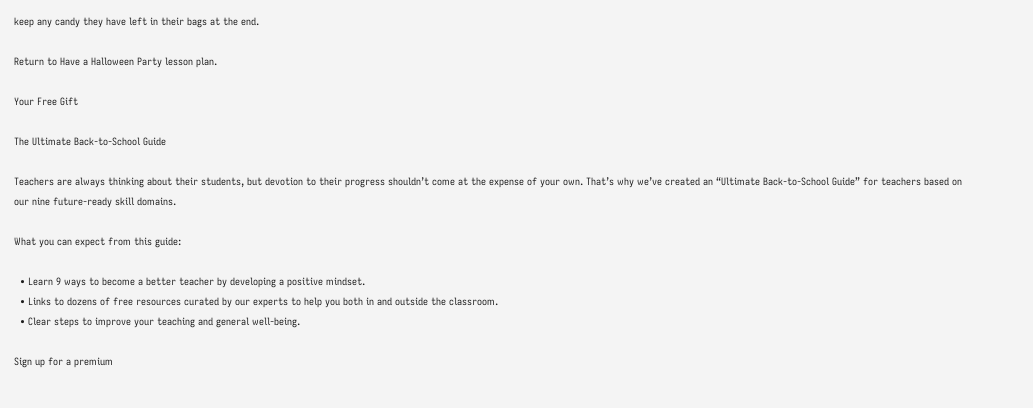keep any candy they have left in their bags at the end.

Return to Have a Halloween Party lesson plan.

Your Free Gift

The Ultimate Back-to-School Guide

Teachers are always thinking about their students, but devotion to their progress shouldn’t come at the expense of your own. That’s why we’ve created an “Ultimate Back-to-School Guide” for teachers based on our nine future-ready skill domains.

What you can expect from this guide:

  • Learn 9 ways to become a better teacher by developing a positive mindset.
  • Links to dozens of free resources curated by our experts to help you both in and outside the classroom.
  • Clear steps to improve your teaching and general well-being.

Sign up for a premium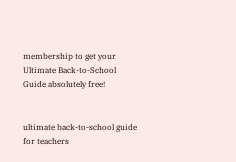membership to get your Ultimate Back-to-School Guide absolutely free!


ultimate back-to-school guide for teachers